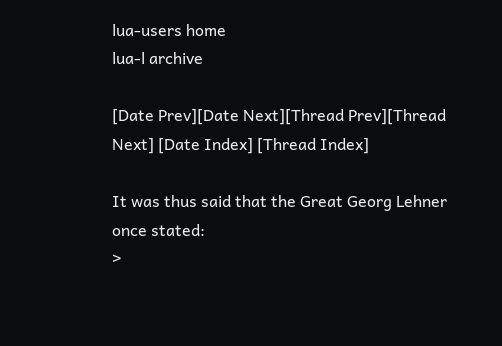lua-users home
lua-l archive

[Date Prev][Date Next][Thread Prev][Thread Next] [Date Index] [Thread Index]

It was thus said that the Great Georg Lehner once stated:
>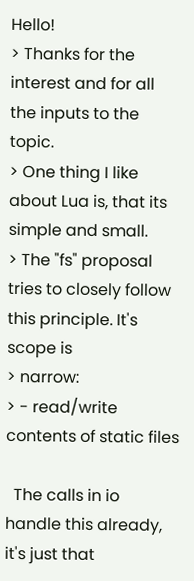Hello!
> Thanks for the interest and for all the inputs to the topic.
> One thing I like about Lua is, that its simple and small.
> The "fs" proposal tries to closely follow this principle. It's scope is
> narrow:
> - read/write contents of static files

  The calls in io handle this already, it's just that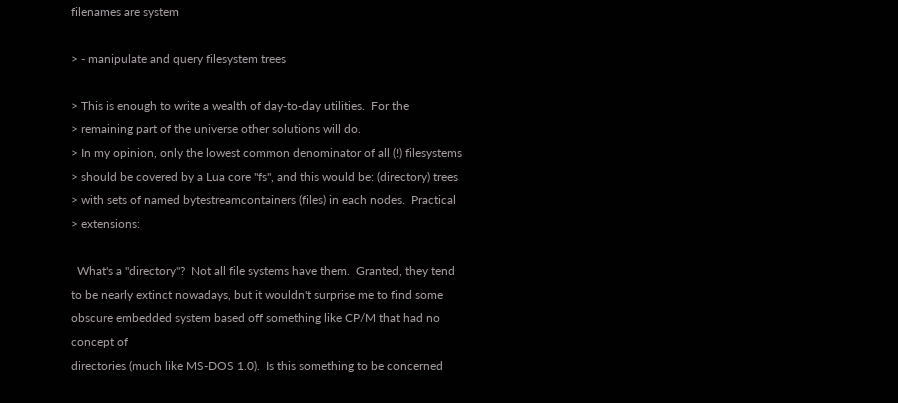filenames are system

> - manipulate and query filesystem trees

> This is enough to write a wealth of day-to-day utilities.  For the
> remaining part of the universe other solutions will do.
> In my opinion, only the lowest common denominator of all (!) filesystems
> should be covered by a Lua core "fs", and this would be: (directory) trees
> with sets of named bytestreamcontainers (files) in each nodes.  Practical
> extensions:

  What's a "directory"?  Not all file systems have them.  Granted, they tend
to be nearly extinct nowadays, but it wouldn't surprise me to find some
obscure embedded system based off something like CP/M that had no concept of
directories (much like MS-DOS 1.0).  Is this something to be concerned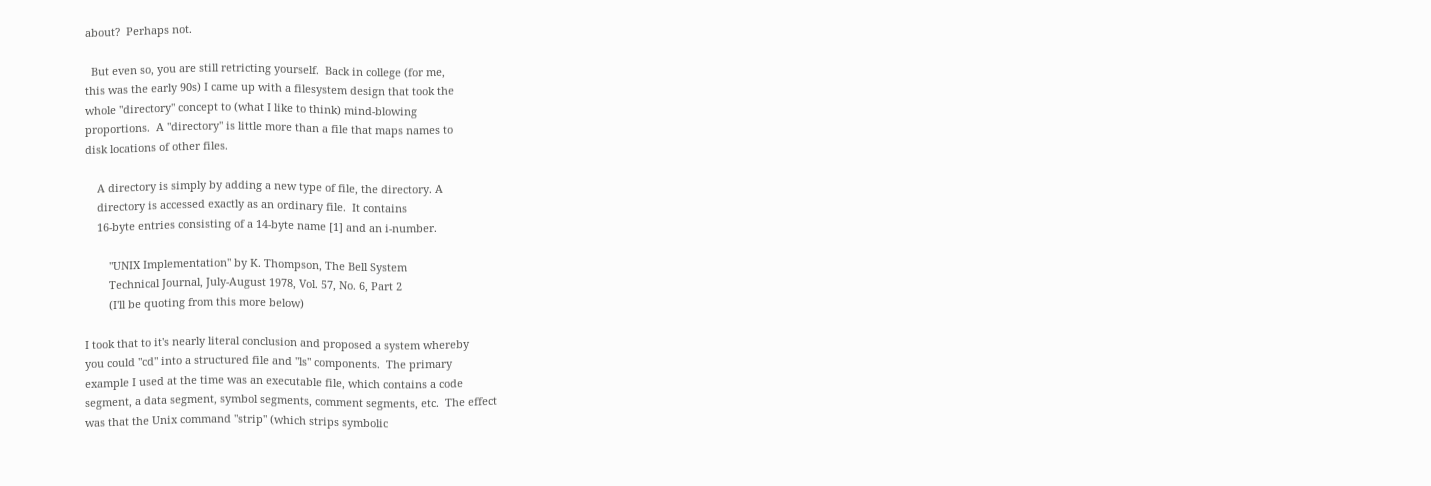about?  Perhaps not.

  But even so, you are still retricting yourself.  Back in college (for me,
this was the early 90s) I came up with a filesystem design that took the
whole "directory" concept to (what I like to think) mind-blowing
proportions.  A "directory" is little more than a file that maps names to
disk locations of other files.

    A directory is simply by adding a new type of file, the directory. A
    directory is accessed exactly as an ordinary file.  It contains
    16-byte entries consisting of a 14-byte name [1] and an i-number.

        "UNIX Implementation" by K. Thompson, The Bell System
        Technical Journal, July-August 1978, Vol. 57, No. 6, Part 2
        (I'll be quoting from this more below)

I took that to it's nearly literal conclusion and proposed a system whereby
you could "cd" into a structured file and "ls" components.  The primary
example I used at the time was an executable file, which contains a code
segment, a data segment, symbol segments, comment segments, etc.  The effect
was that the Unix command "strip" (which strips symbolic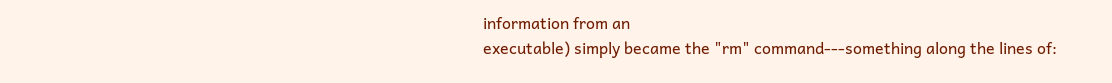information from an
executable) simply became the "rm" command---something along the lines of: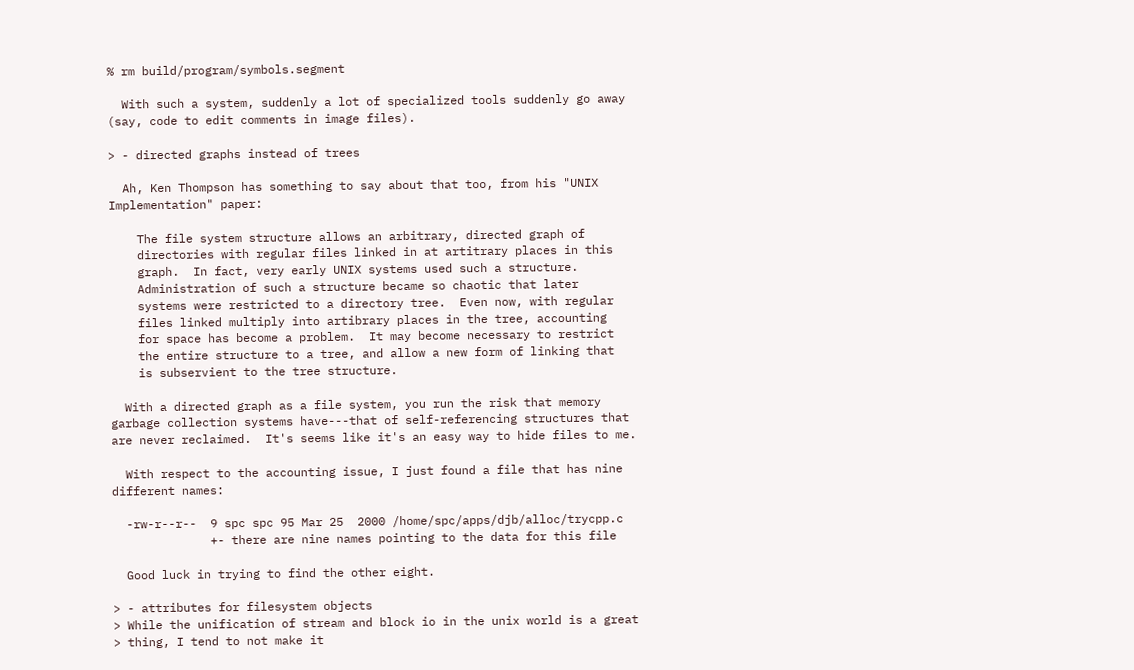% rm build/program/symbols.segment

  With such a system, suddenly a lot of specialized tools suddenly go away
(say, code to edit comments in image files).

> - directed graphs instead of trees

  Ah, Ken Thompson has something to say about that too, from his "UNIX
Implementation" paper:

    The file system structure allows an arbitrary, directed graph of
    directories with regular files linked in at artitrary places in this
    graph.  In fact, very early UNIX systems used such a structure.
    Administration of such a structure became so chaotic that later
    systems were restricted to a directory tree.  Even now, with regular
    files linked multiply into artibrary places in the tree, accounting
    for space has become a problem.  It may become necessary to restrict
    the entire structure to a tree, and allow a new form of linking that
    is subservient to the tree structure.

  With a directed graph as a file system, you run the risk that memory
garbage collection systems have---that of self-referencing structures that
are never reclaimed.  It's seems like it's an easy way to hide files to me.

  With respect to the accounting issue, I just found a file that has nine
different names:

  -rw-r--r--  9 spc spc 95 Mar 25  2000 /home/spc/apps/djb/alloc/trycpp.c
              +- there are nine names pointing to the data for this file

  Good luck in trying to find the other eight.

> - attributes for filesystem objects
> While the unification of stream and block io in the unix world is a great
> thing, I tend to not make it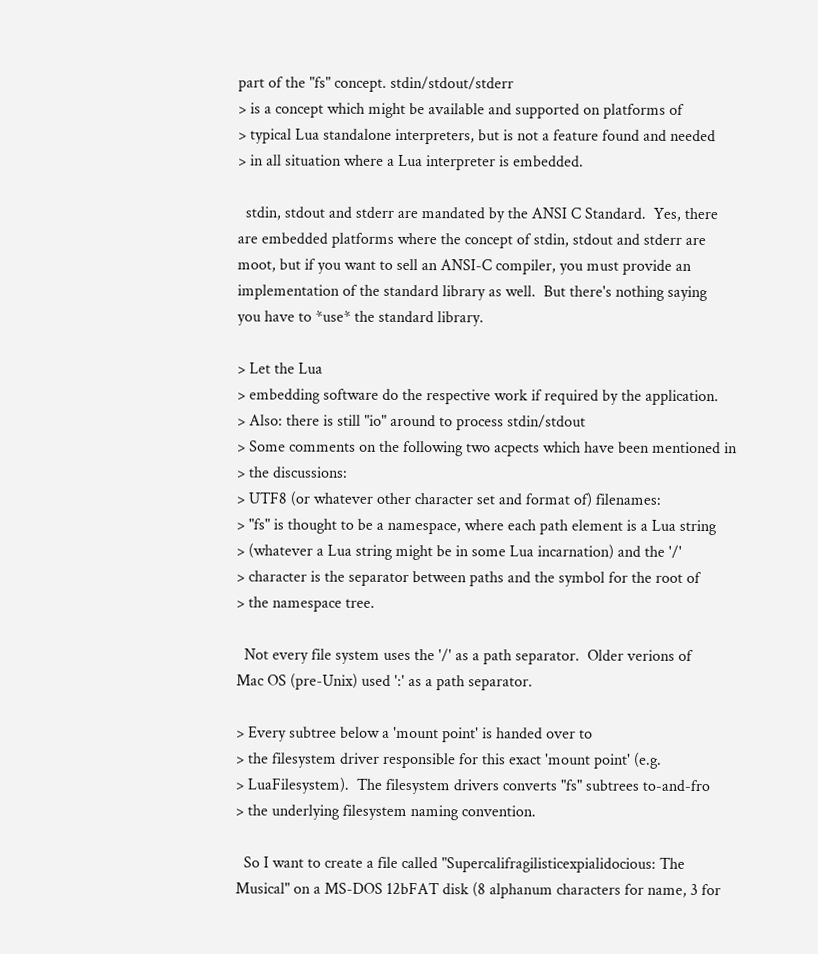part of the "fs" concept. stdin/stdout/stderr
> is a concept which might be available and supported on platforms of
> typical Lua standalone interpreters, but is not a feature found and needed
> in all situation where a Lua interpreter is embedded.

  stdin, stdout and stderr are mandated by the ANSI C Standard.  Yes, there
are embedded platforms where the concept of stdin, stdout and stderr are
moot, but if you want to sell an ANSI-C compiler, you must provide an
implementation of the standard library as well.  But there's nothing saying
you have to *use* the standard library.

> Let the Lua
> embedding software do the respective work if required by the application.
> Also: there is still "io" around to process stdin/stdout
> Some comments on the following two acpects which have been mentioned in
> the discussions:
> UTF8 (or whatever other character set and format of) filenames:
> "fs" is thought to be a namespace, where each path element is a Lua string
> (whatever a Lua string might be in some Lua incarnation) and the '/'
> character is the separator between paths and the symbol for the root of
> the namespace tree.

  Not every file system uses the '/' as a path separator.  Older verions of
Mac OS (pre-Unix) used ':' as a path separator.

> Every subtree below a 'mount point' is handed over to
> the filesystem driver responsible for this exact 'mount point' (e.g.
> LuaFilesystem).  The filesystem drivers converts "fs" subtrees to-and-fro
> the underlying filesystem naming convention.

  So I want to create a file called "Supercalifragilisticexpialidocious: The
Musical" on a MS-DOS 12bFAT disk (8 alphanum characters for name, 3 for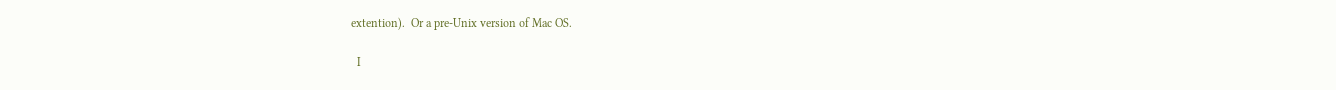extention).  Or a pre-Unix version of Mac OS.

  I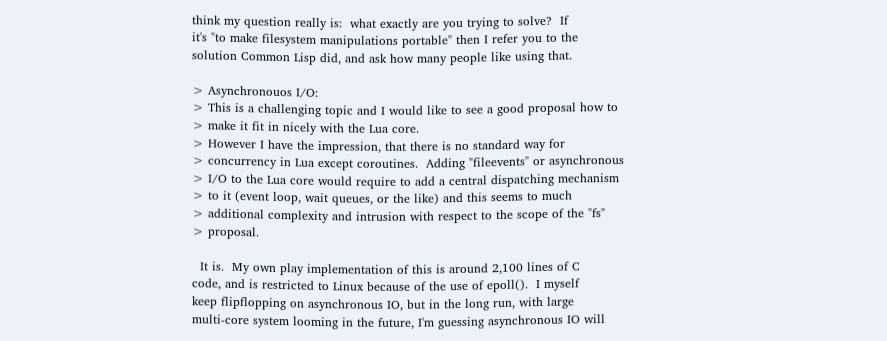think my question really is:  what exactly are you trying to solve?  If
it's "to make filesystem manipulations portable" then I refer you to the
solution Common Lisp did, and ask how many people like using that.

> Asynchronouos I/O:
> This is a challenging topic and I would like to see a good proposal how to
> make it fit in nicely with the Lua core.
> However I have the impression, that there is no standard way for
> concurrency in Lua except coroutines.  Adding "fileevents" or asynchronous
> I/O to the Lua core would require to add a central dispatching mechanism
> to it (event loop, wait queues, or the like) and this seems to much
> additional complexity and intrusion with respect to the scope of the "fs"
> proposal.

  It is.  My own play implementation of this is around 2,100 lines of C
code, and is restricted to Linux because of the use of epoll().  I myself
keep flipflopping on asynchronous IO, but in the long run, with large
multi-core system looming in the future, I'm guessing asynchronous IO will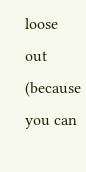loose out (because you can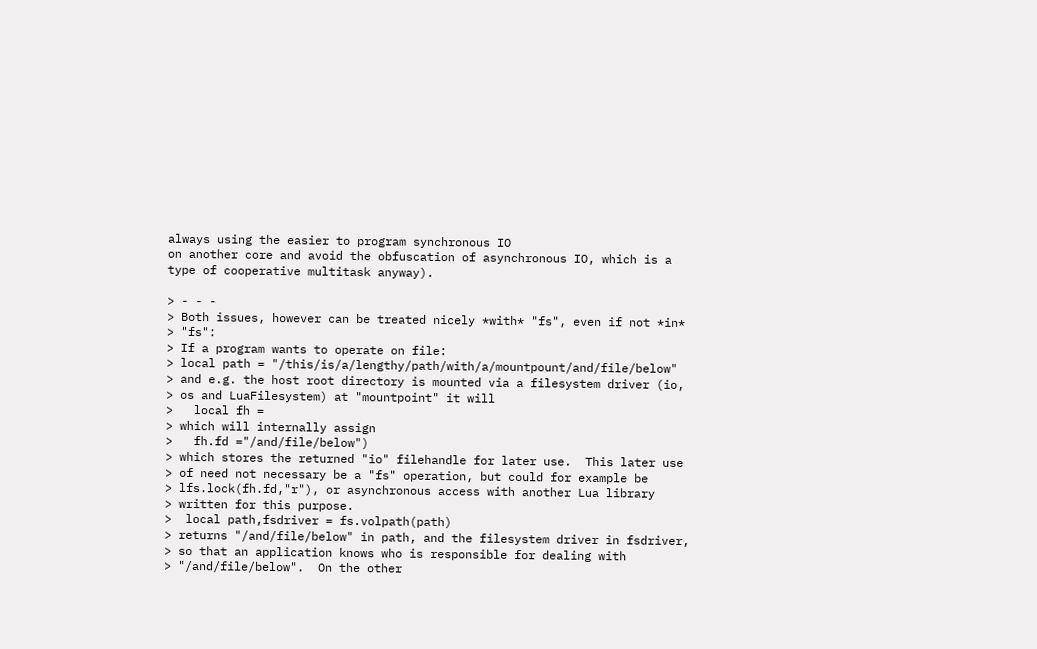always using the easier to program synchronous IO
on another core and avoid the obfuscation of asynchronous IO, which is a
type of cooperative multitask anyway).

> - - -
> Both issues, however can be treated nicely *with* "fs", even if not *in*
> "fs":
> If a program wants to operate on file:
> local path = "/this/is/a/lengthy/path/with/a/mountpount/and/file/below"
> and e.g. the host root directory is mounted via a filesystem driver (io,
> os and LuaFilesystem) at "mountpoint" it will
>   local fh =
> which will internally assign
>   fh.fd ="/and/file/below")
> which stores the returned "io" filehandle for later use.  This later use
> of need not necessary be a "fs" operation, but could for example be
> lfs.lock(fh.fd,"r"), or asynchronous access with another Lua library
> written for this purpose.
>  local path,fsdriver = fs.volpath(path)
> returns "/and/file/below" in path, and the filesystem driver in fsdriver,
> so that an application knows who is responsible for dealing with
> "/and/file/below".  On the other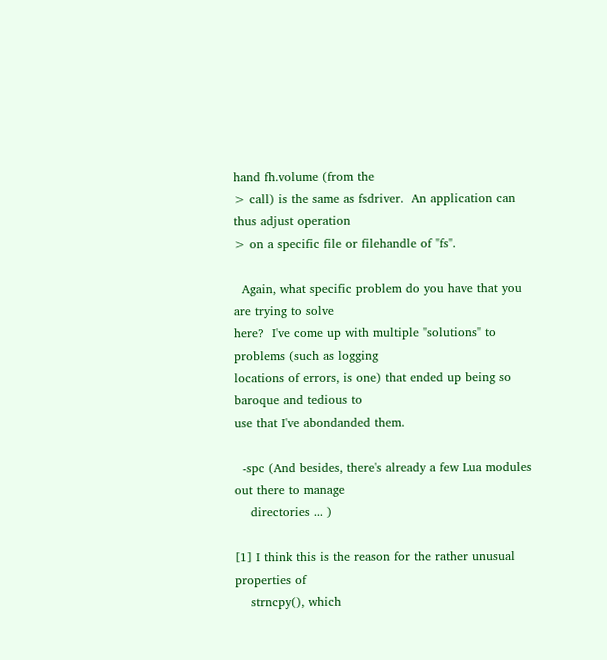hand fh.volume (from the
> call) is the same as fsdriver.  An application can thus adjust operation
> on a specific file or filehandle of "fs".

  Again, what specific problem do you have that you are trying to solve
here?  I've come up with multiple "solutions" to problems (such as logging
locations of errors, is one) that ended up being so baroque and tedious to
use that I've abondanded them.

  -spc (And besides, there's already a few Lua modules out there to manage
    directories ... )

[1] I think this is the reason for the rather unusual properties of
    strncpy(), which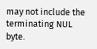may not include the terminating NUL byte.